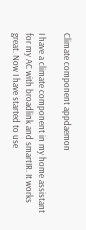Climate component appdaemon

I have a climate component in my home assistant for my AC with broadlink and smartIR. It works great. Now I have started to use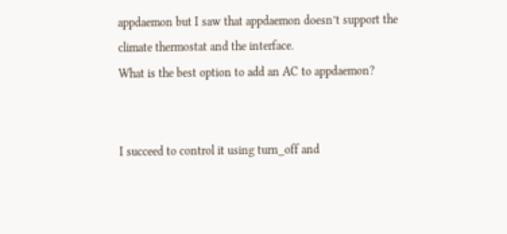appdaemon but I saw that appdaemon doesn’t support the climate thermostat and the interface.
What is the best option to add an AC to appdaemon?


I succeed to control it using turn_off and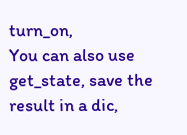turn_on,
You can also use get_state, save the result in a dic,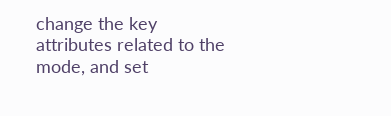change the key attributes related to the mode, and set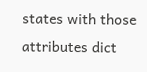states with those attributes dict